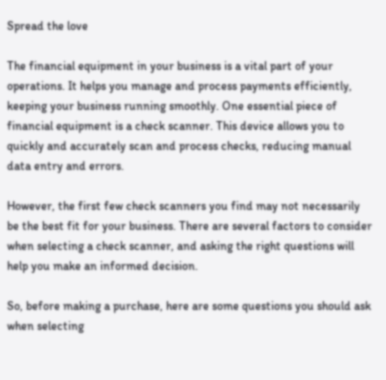Spread the love

The financial equipment in your business is a vital part of your operations. It helps you manage and process payments efficiently, keeping your business running smoothly. One essential piece of financial equipment is a check scanner. This device allows you to quickly and accurately scan and process checks, reducing manual data entry and errors.

However, the first few check scanners you find may not necessarily be the best fit for your business. There are several factors to consider when selecting a check scanner, and asking the right questions will help you make an informed decision.

So, before making a purchase, here are some questions you should ask when selecting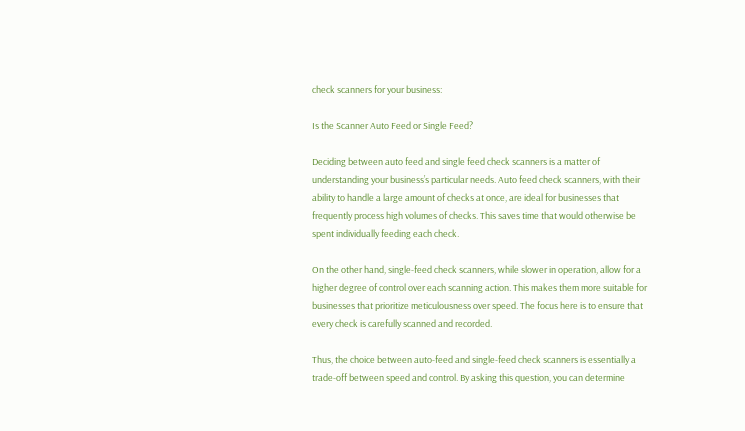check scanners for your business:

Is the Scanner Auto Feed or Single Feed?

Deciding between auto feed and single feed check scanners is a matter of understanding your business’s particular needs. Auto feed check scanners, with their ability to handle a large amount of checks at once, are ideal for businesses that frequently process high volumes of checks. This saves time that would otherwise be spent individually feeding each check.

On the other hand, single-feed check scanners, while slower in operation, allow for a higher degree of control over each scanning action. This makes them more suitable for businesses that prioritize meticulousness over speed. The focus here is to ensure that every check is carefully scanned and recorded.

Thus, the choice between auto-feed and single-feed check scanners is essentially a trade-off between speed and control. By asking this question, you can determine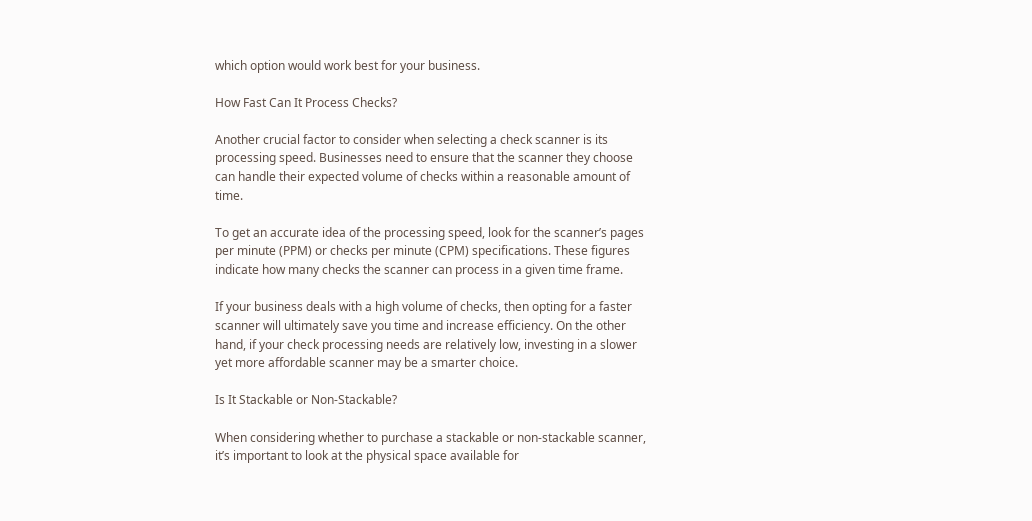which option would work best for your business.

How Fast Can It Process Checks?

Another crucial factor to consider when selecting a check scanner is its processing speed. Businesses need to ensure that the scanner they choose can handle their expected volume of checks within a reasonable amount of time.

To get an accurate idea of the processing speed, look for the scanner’s pages per minute (PPM) or checks per minute (CPM) specifications. These figures indicate how many checks the scanner can process in a given time frame.

If your business deals with a high volume of checks, then opting for a faster scanner will ultimately save you time and increase efficiency. On the other hand, if your check processing needs are relatively low, investing in a slower yet more affordable scanner may be a smarter choice.

Is It Stackable or Non-Stackable?

When considering whether to purchase a stackable or non-stackable scanner, it’s important to look at the physical space available for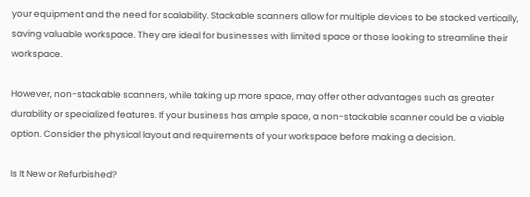your equipment and the need for scalability. Stackable scanners allow for multiple devices to be stacked vertically, saving valuable workspace. They are ideal for businesses with limited space or those looking to streamline their workspace.

However, non-stackable scanners, while taking up more space, may offer other advantages such as greater durability or specialized features. If your business has ample space, a non-stackable scanner could be a viable option. Consider the physical layout and requirements of your workspace before making a decision.

Is It New or Refurbished?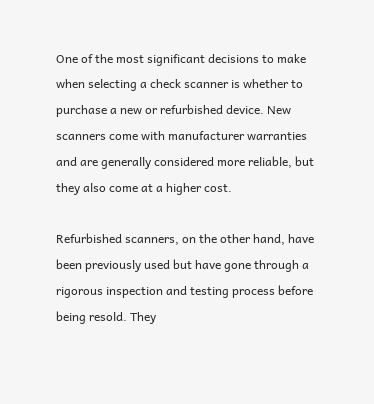One of the most significant decisions to make when selecting a check scanner is whether to purchase a new or refurbished device. New scanners come with manufacturer warranties and are generally considered more reliable, but they also come at a higher cost.

Refurbished scanners, on the other hand, have been previously used but have gone through a rigorous inspection and testing process before being resold. They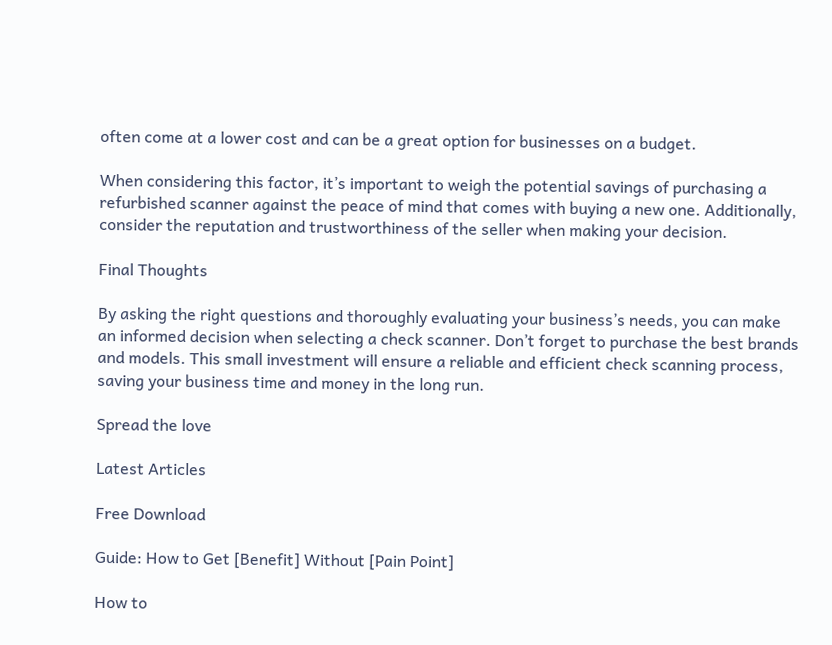often come at a lower cost and can be a great option for businesses on a budget.

When considering this factor, it’s important to weigh the potential savings of purchasing a refurbished scanner against the peace of mind that comes with buying a new one. Additionally, consider the reputation and trustworthiness of the seller when making your decision.

Final Thoughts

By asking the right questions and thoroughly evaluating your business’s needs, you can make an informed decision when selecting a check scanner. Don’t forget to purchase the best brands and models. This small investment will ensure a reliable and efficient check scanning process, saving your business time and money in the long run.

Spread the love

Latest Articles

Free Download

Guide: How to Get [Benefit] Without [Pain Point]

How to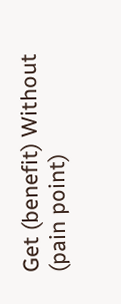Get (benefit) Without (pain point)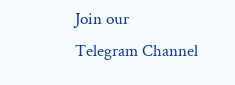Join our
Telegram Channel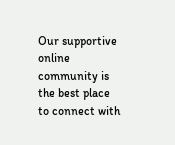Our supportive online community is the best place to connect with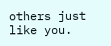others just like you.